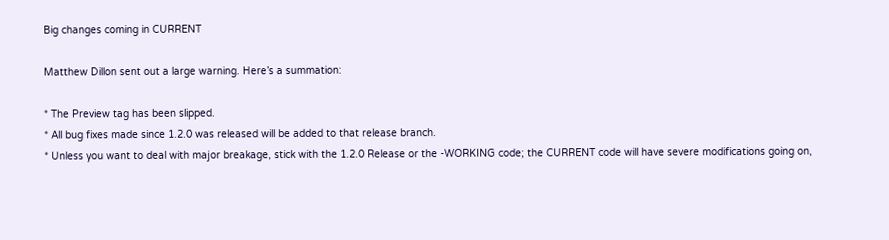Big changes coming in CURRENT

Matthew Dillon sent out a large warning. Here’s a summation:

* The Preview tag has been slipped.
* All bug fixes made since 1.2.0 was released will be added to that release branch.
* Unless you want to deal with major breakage, stick with the 1.2.0 Release or the -WORKING code; the CURRENT code will have severe modifications going on,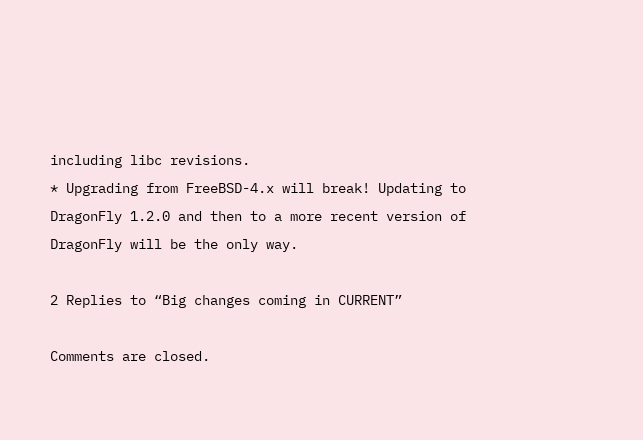including libc revisions.
* Upgrading from FreeBSD-4.x will break! Updating to DragonFly 1.2.0 and then to a more recent version of DragonFly will be the only way.

2 Replies to “Big changes coming in CURRENT”

Comments are closed.